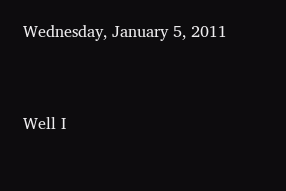Wednesday, January 5, 2011


Well I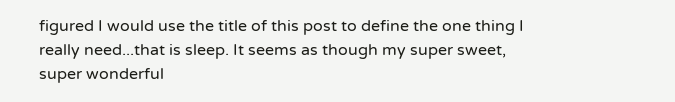figured I would use the title of this post to define the one thing I really need...that is sleep. It seems as though my super sweet, super wonderful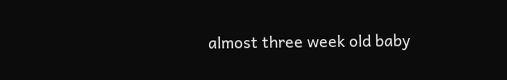almost three week old baby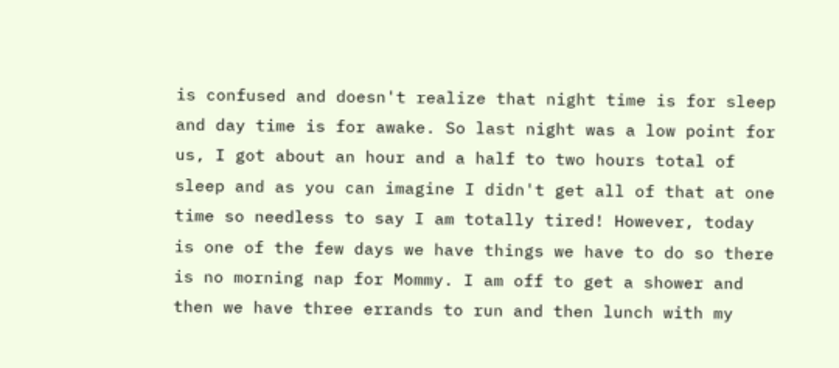is confused and doesn't realize that night time is for sleep and day time is for awake. So last night was a low point for us, I got about an hour and a half to two hours total of sleep and as you can imagine I didn't get all of that at one time so needless to say I am totally tired! However, today is one of the few days we have things we have to do so there is no morning nap for Mommy. I am off to get a shower and then we have three errands to run and then lunch with my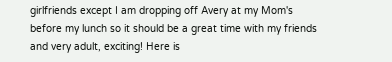girlfriends except I am dropping off Avery at my Mom's before my lunch so it should be a great time with my friends and very adult, exciting! Here is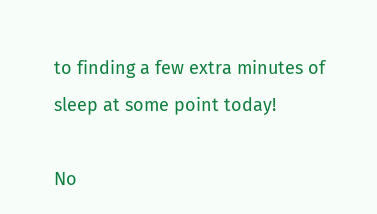to finding a few extra minutes of sleep at some point today!

No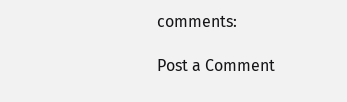comments:

Post a Comment